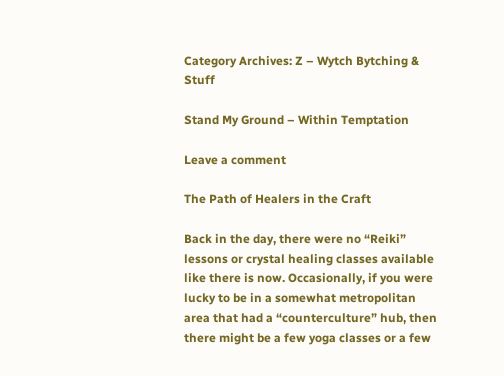Category Archives: Z – Wytch Bytching & Stuff

Stand My Ground – Within Temptation

Leave a comment

The Path of Healers in the Craft

Back in the day, there were no “Reiki” lessons or crystal healing classes available like there is now. Occasionally, if you were lucky to be in a somewhat metropolitan area that had a “counterculture” hub, then there might be a few yoga classes or a few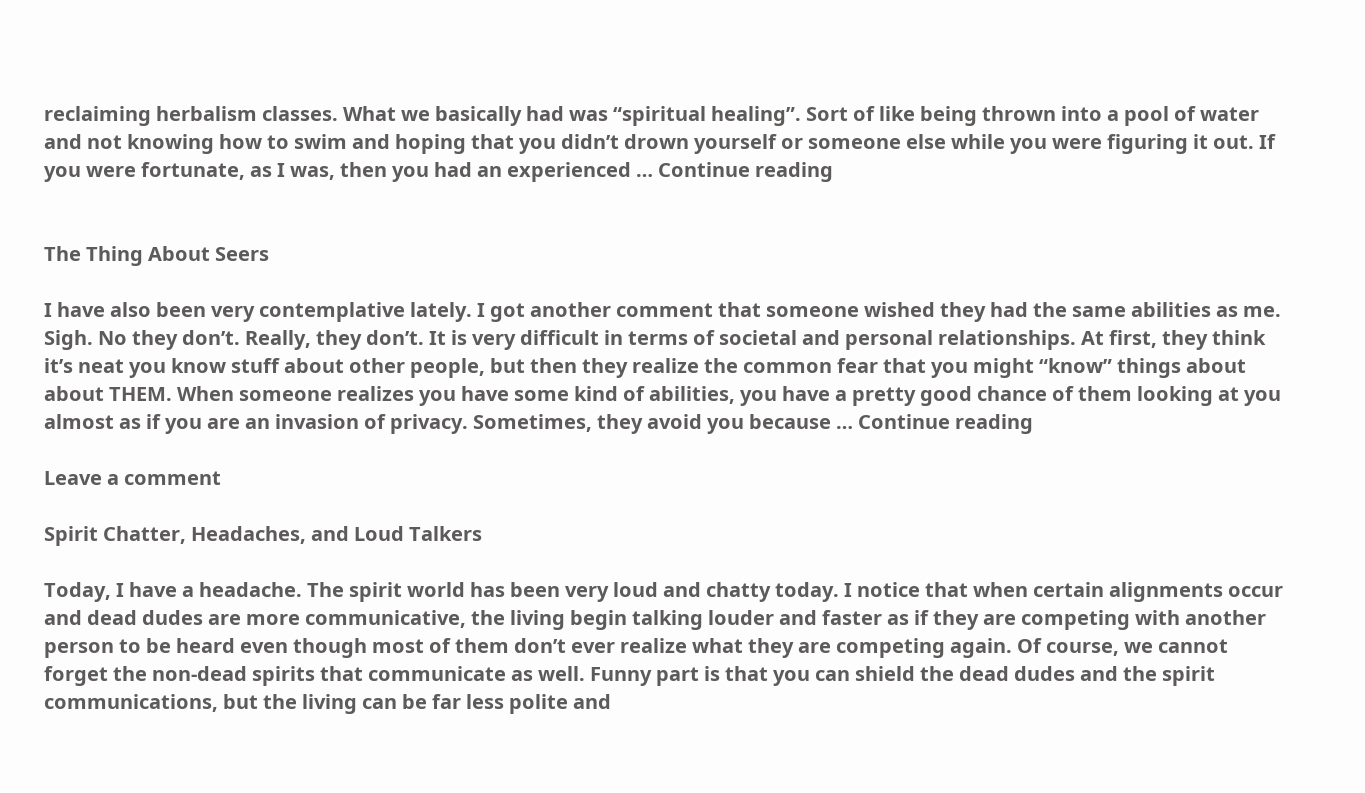reclaiming herbalism classes. What we basically had was “spiritual healing”. Sort of like being thrown into a pool of water and not knowing how to swim and hoping that you didn’t drown yourself or someone else while you were figuring it out. If you were fortunate, as I was, then you had an experienced … Continue reading


The Thing About Seers

I have also been very contemplative lately. I got another comment that someone wished they had the same abilities as me. Sigh. No they don’t. Really, they don’t. It is very difficult in terms of societal and personal relationships. At first, they think it’s neat you know stuff about other people, but then they realize the common fear that you might “know” things about about THEM. When someone realizes you have some kind of abilities, you have a pretty good chance of them looking at you almost as if you are an invasion of privacy. Sometimes, they avoid you because … Continue reading

Leave a comment

Spirit Chatter, Headaches, and Loud Talkers

Today, I have a headache. The spirit world has been very loud and chatty today. I notice that when certain alignments occur and dead dudes are more communicative, the living begin talking louder and faster as if they are competing with another person to be heard even though most of them don’t ever realize what they are competing again. Of course, we cannot forget the non-dead spirits that communicate as well. Funny part is that you can shield the dead dudes and the spirit communications, but the living can be far less polite and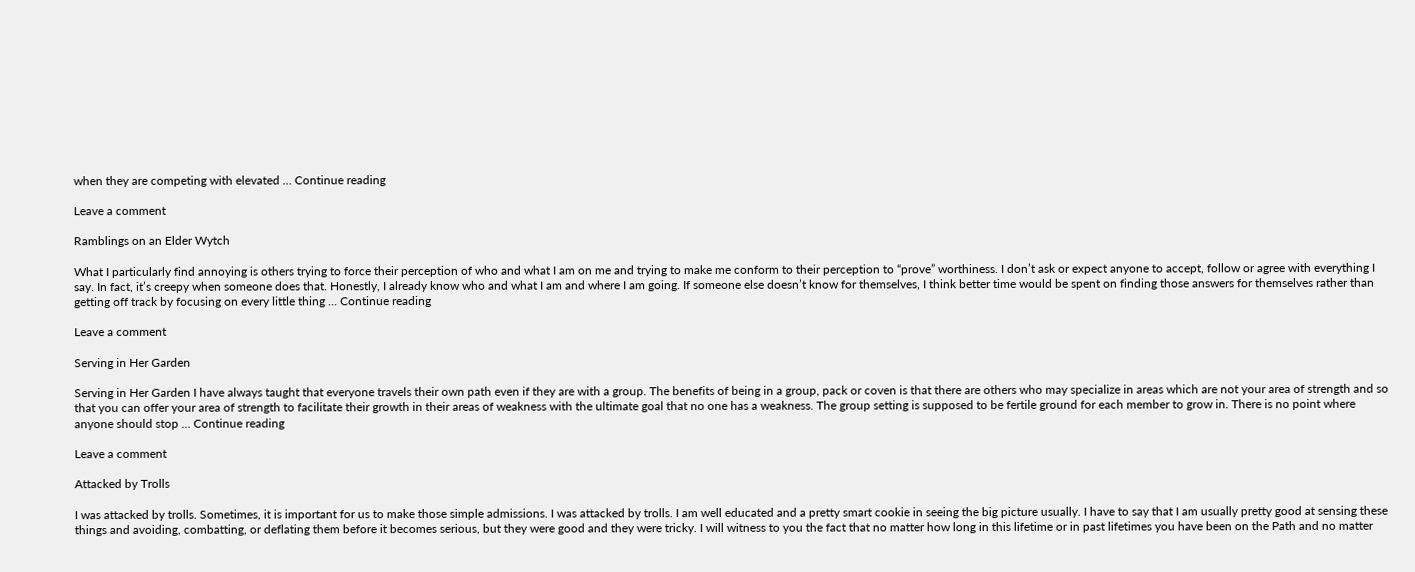when they are competing with elevated … Continue reading

Leave a comment

Ramblings on an Elder Wytch

What I particularly find annoying is others trying to force their perception of who and what I am on me and trying to make me conform to their perception to “prove” worthiness. I don’t ask or expect anyone to accept, follow or agree with everything I say. In fact, it’s creepy when someone does that. Honestly, I already know who and what I am and where I am going. If someone else doesn’t know for themselves, I think better time would be spent on finding those answers for themselves rather than getting off track by focusing on every little thing … Continue reading

Leave a comment

Serving in Her Garden

Serving in Her Garden I have always taught that everyone travels their own path even if they are with a group. The benefits of being in a group, pack or coven is that there are others who may specialize in areas which are not your area of strength and so that you can offer your area of strength to facilitate their growth in their areas of weakness with the ultimate goal that no one has a weakness. The group setting is supposed to be fertile ground for each member to grow in. There is no point where anyone should stop … Continue reading

Leave a comment

Attacked by Trolls

I was attacked by trolls. Sometimes, it is important for us to make those simple admissions. I was attacked by trolls. I am well educated and a pretty smart cookie in seeing the big picture usually. I have to say that I am usually pretty good at sensing these things and avoiding, combatting, or deflating them before it becomes serious, but they were good and they were tricky. I will witness to you the fact that no matter how long in this lifetime or in past lifetimes you have been on the Path and no matter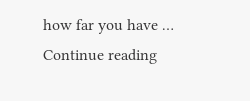how far you have … Continue reading